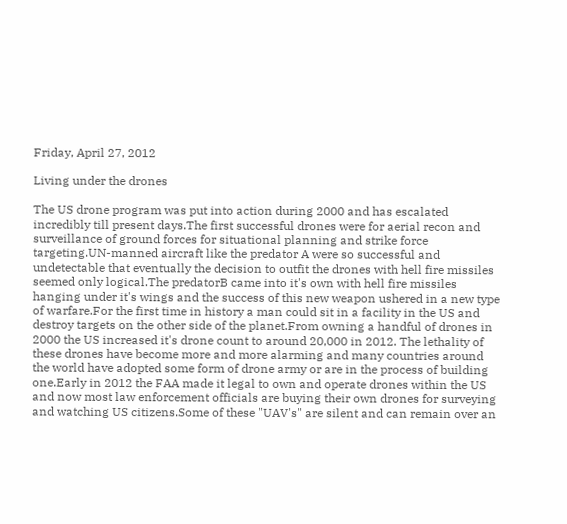Friday, April 27, 2012

Living under the drones

The US drone program was put into action during 2000 and has escalated incredibly till present days.The first successful drones were for aerial recon and surveillance of ground forces for situational planning and strike force targeting.UN-manned aircraft like the predator A were so successful and undetectable that eventually the decision to outfit the drones with hell fire missiles seemed only logical.The predatorB came into it's own with hell fire missiles hanging under it's wings and the success of this new weapon ushered in a new type of warfare.For the first time in history a man could sit in a facility in the US and destroy targets on the other side of the planet.From owning a handful of drones in 2000 the US increased it's drone count to around 20,000 in 2012. The lethality of these drones have become more and more alarming and many countries around the world have adopted some form of drone army or are in the process of building one.Early in 2012 the FAA made it legal to own and operate drones within the US and now most law enforcement officials are buying their own drones for surveying and watching US citizens.Some of these "UAV's" are silent and can remain over an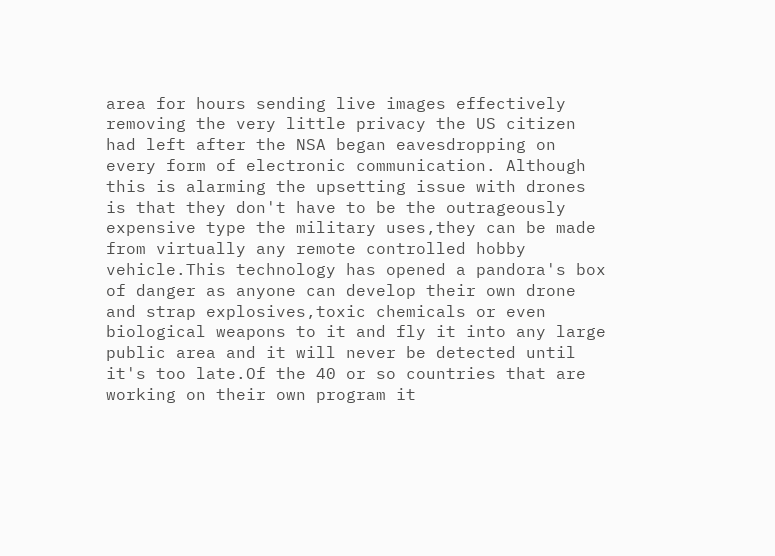area for hours sending live images effectively removing the very little privacy the US citizen had left after the NSA began eavesdropping on every form of electronic communication. Although this is alarming the upsetting issue with drones is that they don't have to be the outrageously expensive type the military uses,they can be made from virtually any remote controlled hobby vehicle.This technology has opened a pandora's box of danger as anyone can develop their own drone and strap explosives,toxic chemicals or even biological weapons to it and fly it into any large public area and it will never be detected until it's too late.Of the 40 or so countries that are working on their own program it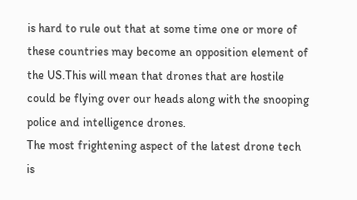is hard to rule out that at some time one or more of these countries may become an opposition element of the US.This will mean that drones that are hostile could be flying over our heads along with the snooping police and intelligence drones.
The most frightening aspect of the latest drone tech is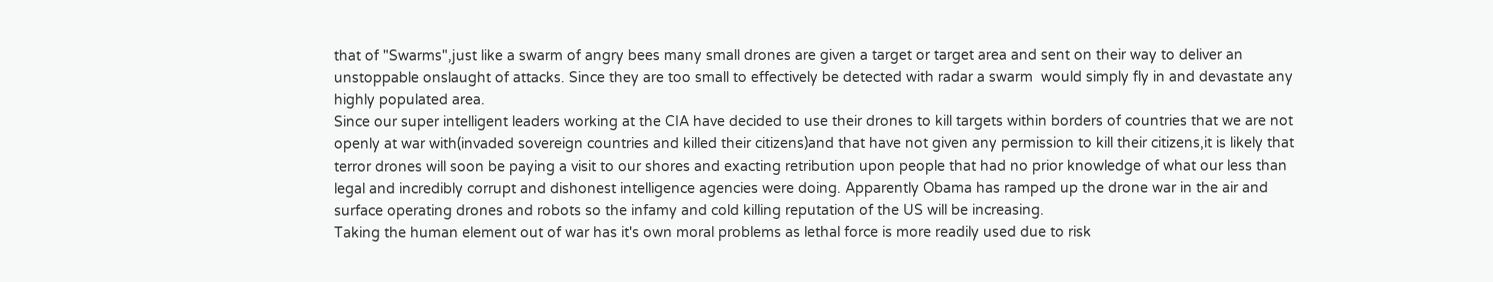that of "Swarms",just like a swarm of angry bees many small drones are given a target or target area and sent on their way to deliver an unstoppable onslaught of attacks. Since they are too small to effectively be detected with radar a swarm  would simply fly in and devastate any highly populated area.
Since our super intelligent leaders working at the CIA have decided to use their drones to kill targets within borders of countries that we are not openly at war with(invaded sovereign countries and killed their citizens)and that have not given any permission to kill their citizens,it is likely that terror drones will soon be paying a visit to our shores and exacting retribution upon people that had no prior knowledge of what our less than legal and incredibly corrupt and dishonest intelligence agencies were doing. Apparently Obama has ramped up the drone war in the air and surface operating drones and robots so the infamy and cold killing reputation of the US will be increasing.
Taking the human element out of war has it's own moral problems as lethal force is more readily used due to risk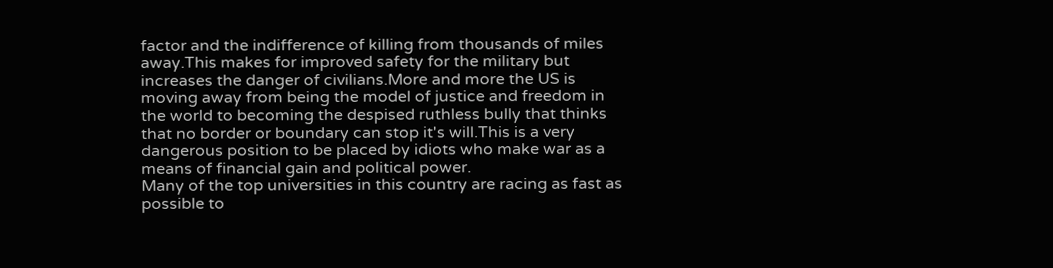factor and the indifference of killing from thousands of miles away.This makes for improved safety for the military but increases the danger of civilians.More and more the US is moving away from being the model of justice and freedom in the world to becoming the despised ruthless bully that thinks that no border or boundary can stop it's will.This is a very dangerous position to be placed by idiots who make war as a means of financial gain and political power.
Many of the top universities in this country are racing as fast as possible to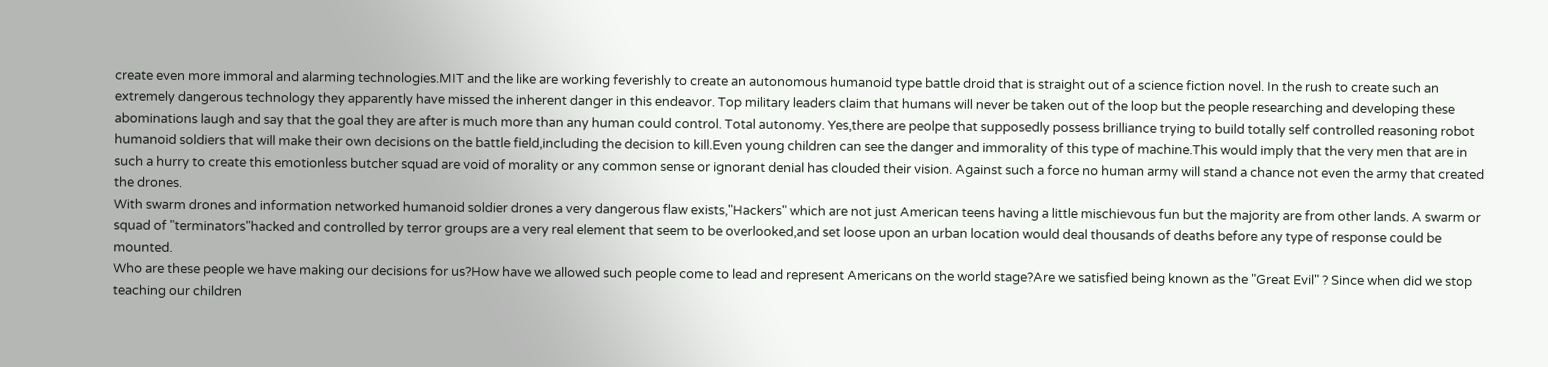create even more immoral and alarming technologies.MIT and the like are working feverishly to create an autonomous humanoid type battle droid that is straight out of a science fiction novel. In the rush to create such an extremely dangerous technology they apparently have missed the inherent danger in this endeavor. Top military leaders claim that humans will never be taken out of the loop but the people researching and developing these abominations laugh and say that the goal they are after is much more than any human could control. Total autonomy. Yes,there are peolpe that supposedly possess brilliance trying to build totally self controlled reasoning robot humanoid soldiers that will make their own decisions on the battle field,including the decision to kill.Even young children can see the danger and immorality of this type of machine.This would imply that the very men that are in such a hurry to create this emotionless butcher squad are void of morality or any common sense or ignorant denial has clouded their vision. Against such a force no human army will stand a chance not even the army that created the drones.
With swarm drones and information networked humanoid soldier drones a very dangerous flaw exists,"Hackers" which are not just American teens having a little mischievous fun but the majority are from other lands. A swarm or squad of "terminators"hacked and controlled by terror groups are a very real element that seem to be overlooked,and set loose upon an urban location would deal thousands of deaths before any type of response could be mounted.
Who are these people we have making our decisions for us?How have we allowed such people come to lead and represent Americans on the world stage?Are we satisfied being known as the "Great Evil" ? Since when did we stop teaching our children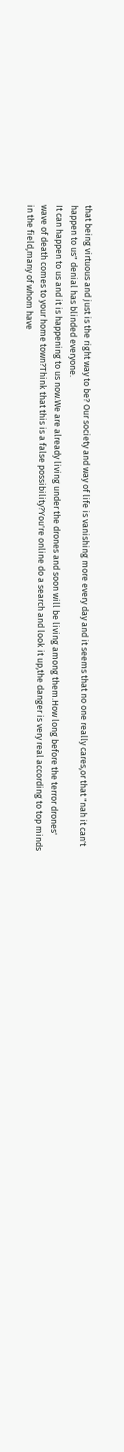that being virtuous and just is the right way to be? Our society and way of life is vanishing more every day and it seems that no one really cares,or that "nah it can't happen to us" denial has blinded everyone.
It can happen to us and it is happening to us now.We are already living under the drones and soon will be living among them.How long before the terror drones' wave of death comes to your home town?Think that this is a false possibility?You're online do a search and look it up,the danger is very real according to top minds in the field,many of whom have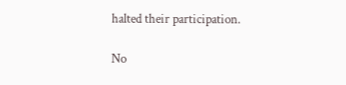halted their participation.

No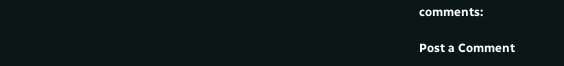comments:

Post a Comment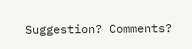Suggestion? Comments?